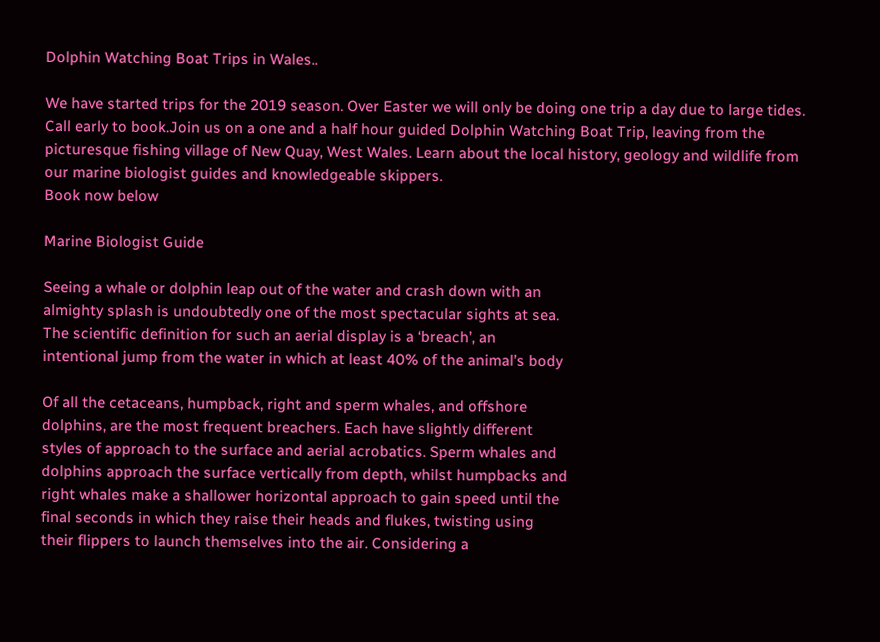Dolphin Watching Boat Trips in Wales..

We have started trips for the 2019 season. Over Easter we will only be doing one trip a day due to large tides. Call early to book.Join us on a one and a half hour guided Dolphin Watching Boat Trip, leaving from the picturesque fishing village of New Quay, West Wales. Learn about the local history, geology and wildlife from our marine biologist guides and knowledgeable skippers.
Book now below

Marine Biologist Guide

Seeing a whale or dolphin leap out of the water and crash down with an
almighty splash is undoubtedly one of the most spectacular sights at sea.
The scientific definition for such an aerial display is a ‘breach’, an
intentional jump from the water in which at least 40% of the animal’s body

Of all the cetaceans, humpback, right and sperm whales, and offshore
dolphins, are the most frequent breachers. Each have slightly different
styles of approach to the surface and aerial acrobatics. Sperm whales and
dolphins approach the surface vertically from depth, whilst humpbacks and
right whales make a shallower horizontal approach to gain speed until the
final seconds in which they raise their heads and flukes, twisting using
their flippers to launch themselves into the air. Considering a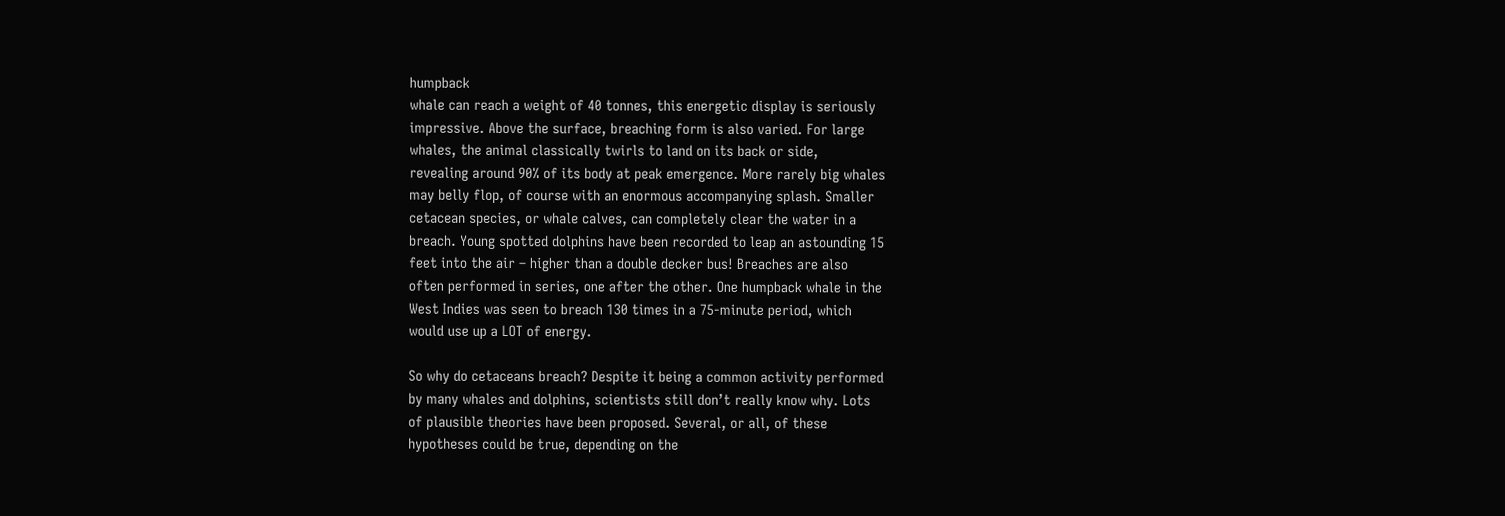humpback
whale can reach a weight of 40 tonnes, this energetic display is seriously
impressive. Above the surface, breaching form is also varied. For large
whales, the animal classically twirls to land on its back or side,
revealing around 90% of its body at peak emergence. More rarely big whales
may belly flop, of course with an enormous accompanying splash. Smaller
cetacean species, or whale calves, can completely clear the water in a
breach. Young spotted dolphins have been recorded to leap an astounding 15
feet into the air – higher than a double decker bus! Breaches are also
often performed in series, one after the other. One humpback whale in the
West Indies was seen to breach 130 times in a 75-minute period, which
would use up a LOT of energy.

So why do cetaceans breach? Despite it being a common activity performed
by many whales and dolphins, scientists still don’t really know why. Lots
of plausible theories have been proposed. Several, or all, of these
hypotheses could be true, depending on the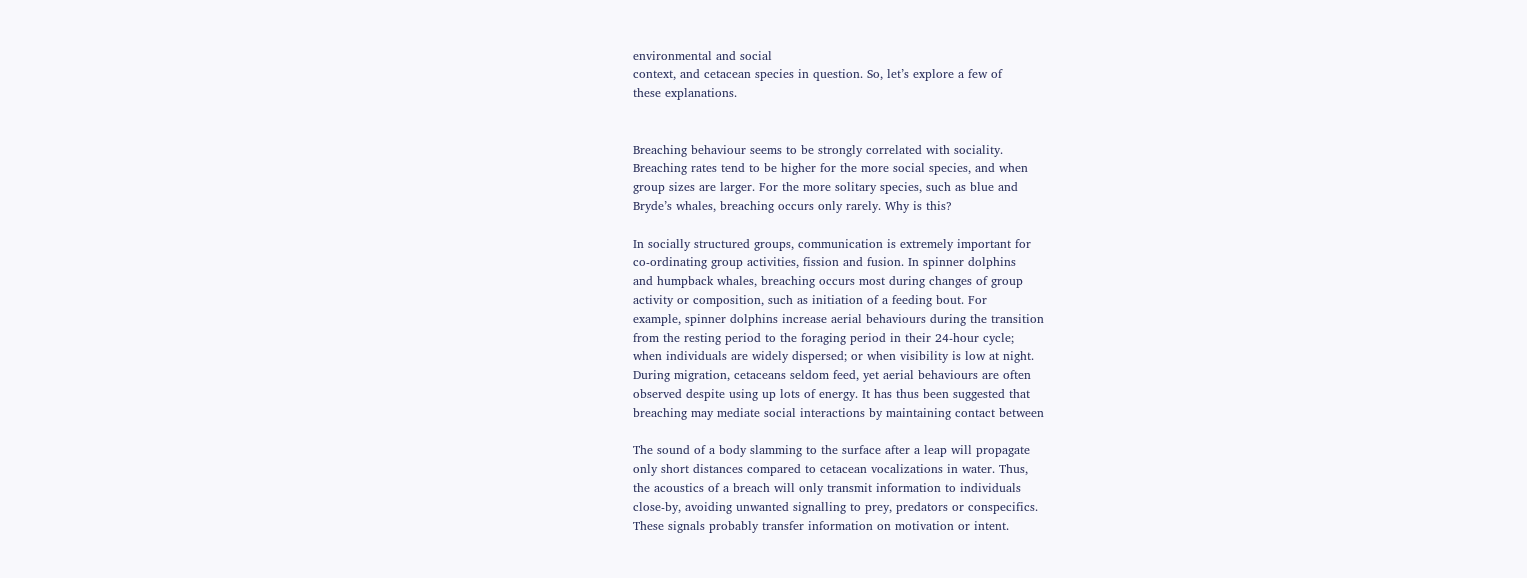environmental and social
context, and cetacean species in question. So, let’s explore a few of
these explanations.


Breaching behaviour seems to be strongly correlated with sociality.
Breaching rates tend to be higher for the more social species, and when
group sizes are larger. For the more solitary species, such as blue and
Bryde’s whales, breaching occurs only rarely. Why is this?

In socially structured groups, communication is extremely important for
co-ordinating group activities, fission and fusion. In spinner dolphins
and humpback whales, breaching occurs most during changes of group
activity or composition, such as initiation of a feeding bout. For
example, spinner dolphins increase aerial behaviours during the transition
from the resting period to the foraging period in their 24-hour cycle;
when individuals are widely dispersed; or when visibility is low at night.
During migration, cetaceans seldom feed, yet aerial behaviours are often
observed despite using up lots of energy. It has thus been suggested that
breaching may mediate social interactions by maintaining contact between

The sound of a body slamming to the surface after a leap will propagate
only short distances compared to cetacean vocalizations in water. Thus,
the acoustics of a breach will only transmit information to individuals
close-by, avoiding unwanted signalling to prey, predators or conspecifics.
These signals probably transfer information on motivation or intent.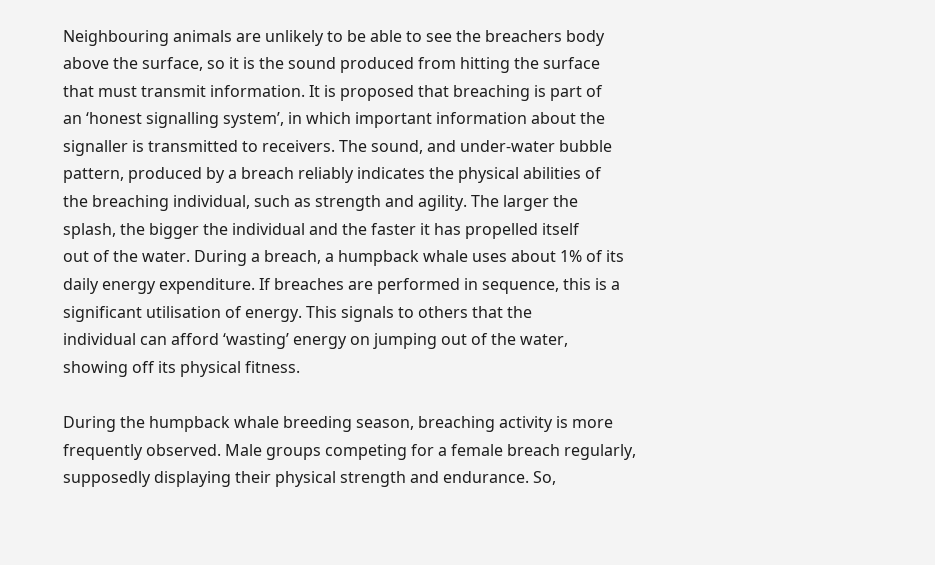Neighbouring animals are unlikely to be able to see the breachers body
above the surface, so it is the sound produced from hitting the surface
that must transmit information. It is proposed that breaching is part of
an ‘honest signalling system’, in which important information about the
signaller is transmitted to receivers. The sound, and under-water bubble
pattern, produced by a breach reliably indicates the physical abilities of
the breaching individual, such as strength and agility. The larger the
splash, the bigger the individual and the faster it has propelled itself
out of the water. During a breach, a humpback whale uses about 1% of its
daily energy expenditure. If breaches are performed in sequence, this is a
significant utilisation of energy. This signals to others that the
individual can afford ‘wasting’ energy on jumping out of the water,
showing off its physical fitness.

During the humpback whale breeding season, breaching activity is more
frequently observed. Male groups competing for a female breach regularly,
supposedly displaying their physical strength and endurance. So,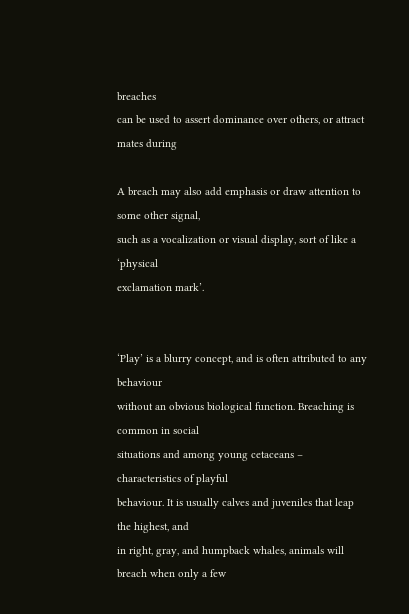breaches
can be used to assert dominance over others, or attract mates during

A breach may also add emphasis or draw attention to some other signal,
such as a vocalization or visual display, sort of like a ‘physical
exclamation mark’.


‘Play’ is a blurry concept, and is often attributed to any behaviour
without an obvious biological function. Breaching is common in social
situations and among young cetaceans – characteristics of playful
behaviour. It is usually calves and juveniles that leap the highest, and
in right, gray, and humpback whales, animals will breach when only a few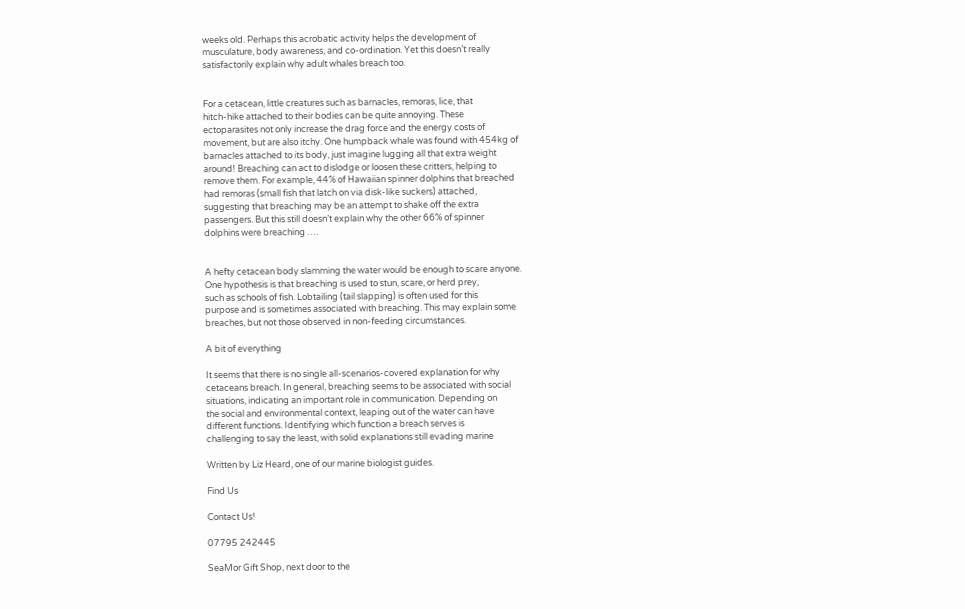weeks old. Perhaps this acrobatic activity helps the development of
musculature, body awareness, and co-ordination. Yet this doesn’t really
satisfactorily explain why adult whales breach too.


For a cetacean, little creatures such as barnacles, remoras, lice, that
hitch-hike attached to their bodies can be quite annoying. These
ectoparasites not only increase the drag force and the energy costs of
movement, but are also itchy. One humpback whale was found with 454kg of
barnacles attached to its body, just imagine lugging all that extra weight
around! Breaching can act to dislodge or loosen these critters, helping to
remove them. For example, 44% of Hawaiian spinner dolphins that breached
had remoras (small fish that latch on via disk-like suckers) attached,
suggesting that breaching may be an attempt to shake off the extra
passengers. But this still doesn’t explain why the other 66% of spinner
dolphins were breaching ….


A hefty cetacean body slamming the water would be enough to scare anyone.
One hypothesis is that breaching is used to stun, scare, or herd prey,
such as schools of fish. Lobtailing (tail slapping) is often used for this
purpose and is sometimes associated with breaching. This may explain some
breaches, but not those observed in non-feeding circumstances.

A bit of everything

It seems that there is no single all-scenarios-covered explanation for why
cetaceans breach. In general, breaching seems to be associated with social
situations, indicating an important role in communication. Depending on
the social and environmental context, leaping out of the water can have
different functions. Identifying which function a breach serves is
challenging to say the least, with solid explanations still evading marine

Written by Liz Heard, one of our marine biologist guides.

Find Us

Contact Us!

07795 242445

SeaMor Gift Shop, next door to the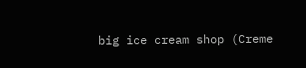big ice cream shop (Creme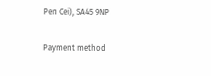Pen Cei), SA45 9NP

Payment method